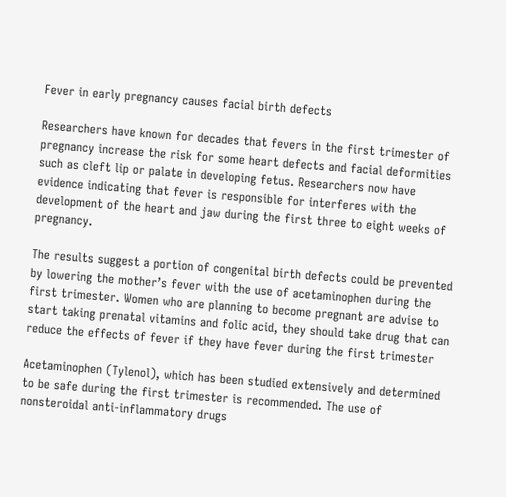Fever in early pregnancy causes facial birth defects

Researchers have known for decades that fevers in the first trimester of pregnancy increase the risk for some heart defects and facial deformities such as cleft lip or palate in developing fetus. Researchers now have evidence indicating that fever is responsible for interferes with the development of the heart and jaw during the first three to eight weeks of pregnancy.

The results suggest a portion of congenital birth defects could be prevented by lowering the mother’s fever with the use of acetaminophen during the first trimester. Women who are planning to become pregnant are advise to start taking prenatal vitamins and folic acid, they should take drug that can reduce the effects of fever if they have fever during the first trimester

Acetaminophen (Tylenol), which has been studied extensively and determined to be safe during the first trimester is recommended. The use of nonsteroidal anti-inflammatory drugs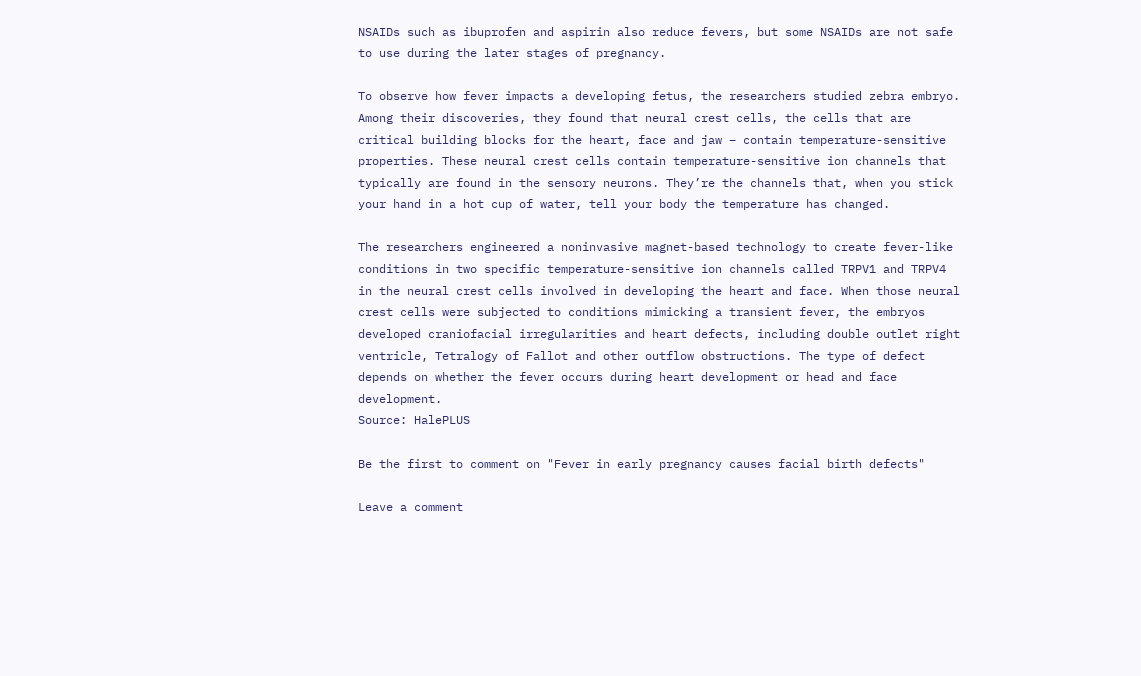NSAIDs such as ibuprofen and aspirin also reduce fevers, but some NSAIDs are not safe to use during the later stages of pregnancy.

To observe how fever impacts a developing fetus, the researchers studied zebra embryo. Among their discoveries, they found that neural crest cells, the cells that are critical building blocks for the heart, face and jaw – contain temperature-sensitive properties. These neural crest cells contain temperature-sensitive ion channels that typically are found in the sensory neurons. They’re the channels that, when you stick your hand in a hot cup of water, tell your body the temperature has changed.

The researchers engineered a noninvasive magnet-based technology to create fever-like conditions in two specific temperature-sensitive ion channels called TRPV1 and TRPV4 in the neural crest cells involved in developing the heart and face. When those neural crest cells were subjected to conditions mimicking a transient fever, the embryos developed craniofacial irregularities and heart defects, including double outlet right ventricle, Tetralogy of Fallot and other outflow obstructions. The type of defect depends on whether the fever occurs during heart development or head and face development.
Source: HalePLUS

Be the first to comment on "Fever in early pregnancy causes facial birth defects"

Leave a comment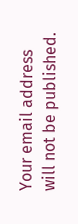Your email address will not be published.